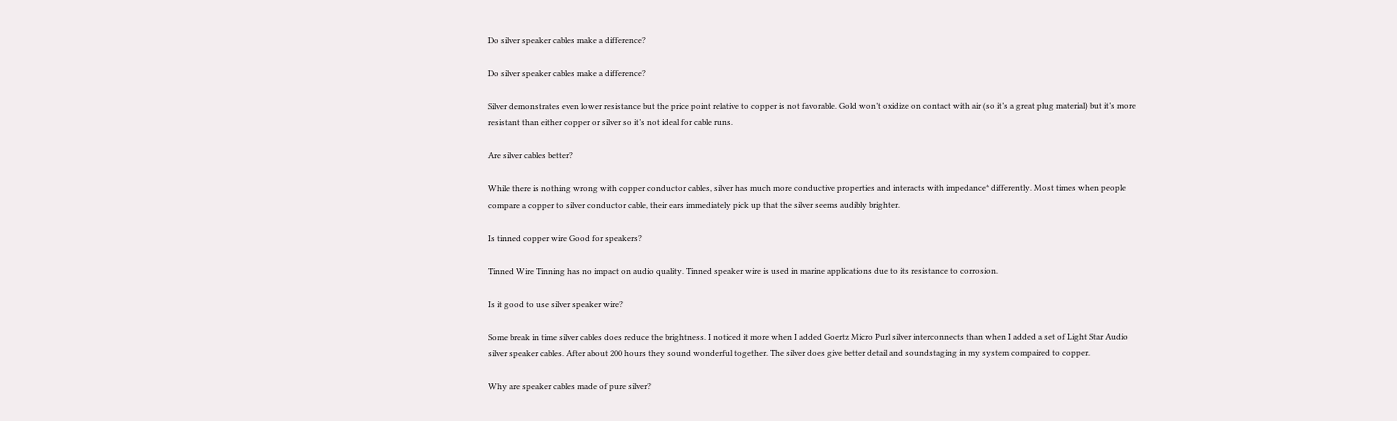Do silver speaker cables make a difference?

Do silver speaker cables make a difference?

Silver demonstrates even lower resistance but the price point relative to copper is not favorable. Gold won’t oxidize on contact with air (so it’s a great plug material) but it’s more resistant than either copper or silver so it’s not ideal for cable runs.

Are silver cables better?

While there is nothing wrong with copper conductor cables, silver has much more conductive properties and interacts with impedance* differently. Most times when people compare a copper to silver conductor cable, their ears immediately pick up that the silver seems audibly brighter.

Is tinned copper wire Good for speakers?

Tinned Wire Tinning has no impact on audio quality. Tinned speaker wire is used in marine applications due to its resistance to corrosion.

Is it good to use silver speaker wire?

Some break in time silver cables does reduce the brightness. I noticed it more when I added Goertz Micro Purl silver interconnects than when I added a set of Light Star Audio silver speaker cables. After about 200 hours they sound wonderful together. The silver does give better detail and soundstaging in my system compaired to copper.

Why are speaker cables made of pure silver?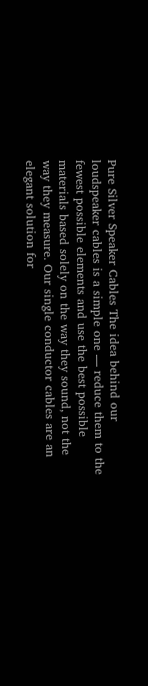Pure Silver Speaker Cables The idea behind our loudspeaker cables is a simple one — reduce them to the fewest possible elements and use the best possible materials based solely on the way they sound, not the way they measure. Our single conductor cables are an elegant solution for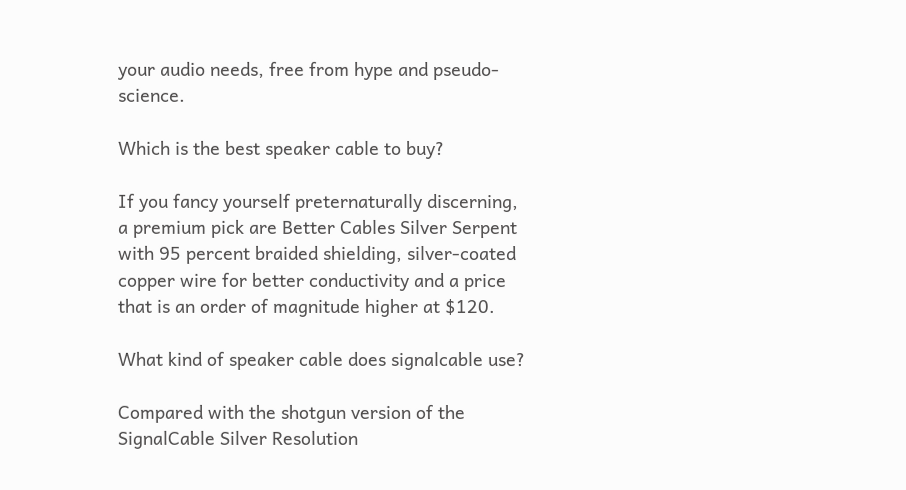your audio needs, free from hype and pseudo-science.

Which is the best speaker cable to buy?

If you fancy yourself preternaturally discerning, a premium pick are Better Cables Silver Serpent with 95 percent braided shielding, silver-coated copper wire for better conductivity and a price that is an order of magnitude higher at $120.

What kind of speaker cable does signalcable use?

Compared with the shotgun version of the SignalCable Silver Resolution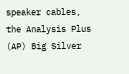speaker cables, the Analysis Plus (AP) Big Silver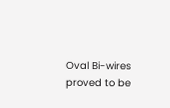Oval Bi-wires proved to be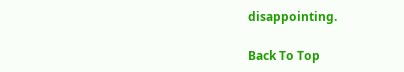disappointing.

Back To Top